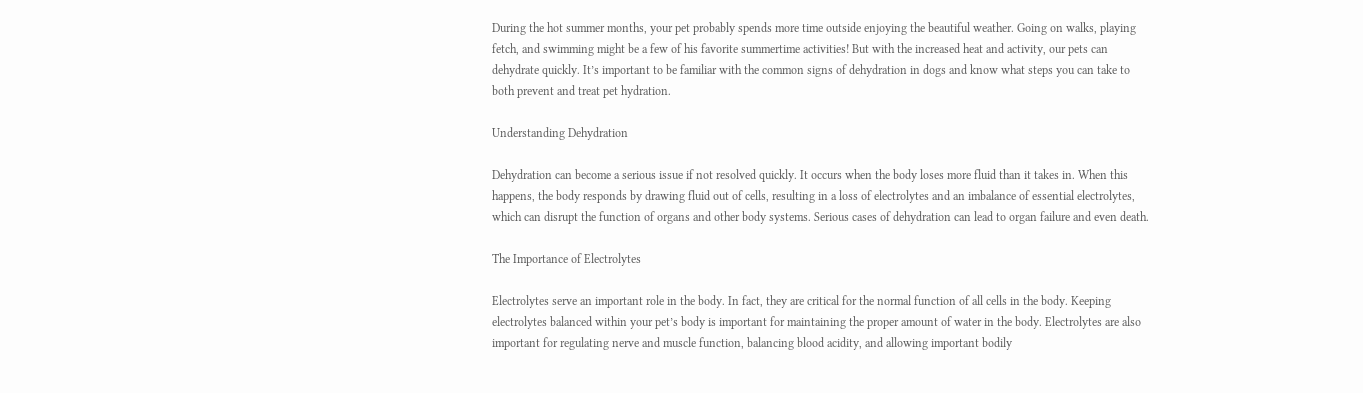During the hot summer months, your pet probably spends more time outside enjoying the beautiful weather. Going on walks, playing fetch, and swimming might be a few of his favorite summertime activities! But with the increased heat and activity, our pets can dehydrate quickly. It’s important to be familiar with the common signs of dehydration in dogs and know what steps you can take to both prevent and treat pet hydration.

Understanding Dehydration

Dehydration can become a serious issue if not resolved quickly. It occurs when the body loses more fluid than it takes in. When this happens, the body responds by drawing fluid out of cells, resulting in a loss of electrolytes and an imbalance of essential electrolytes, which can disrupt the function of organs and other body systems. Serious cases of dehydration can lead to organ failure and even death.

The Importance of Electrolytes

Electrolytes serve an important role in the body. In fact, they are critical for the normal function of all cells in the body. Keeping electrolytes balanced within your pet’s body is important for maintaining the proper amount of water in the body. Electrolytes are also important for regulating nerve and muscle function, balancing blood acidity, and allowing important bodily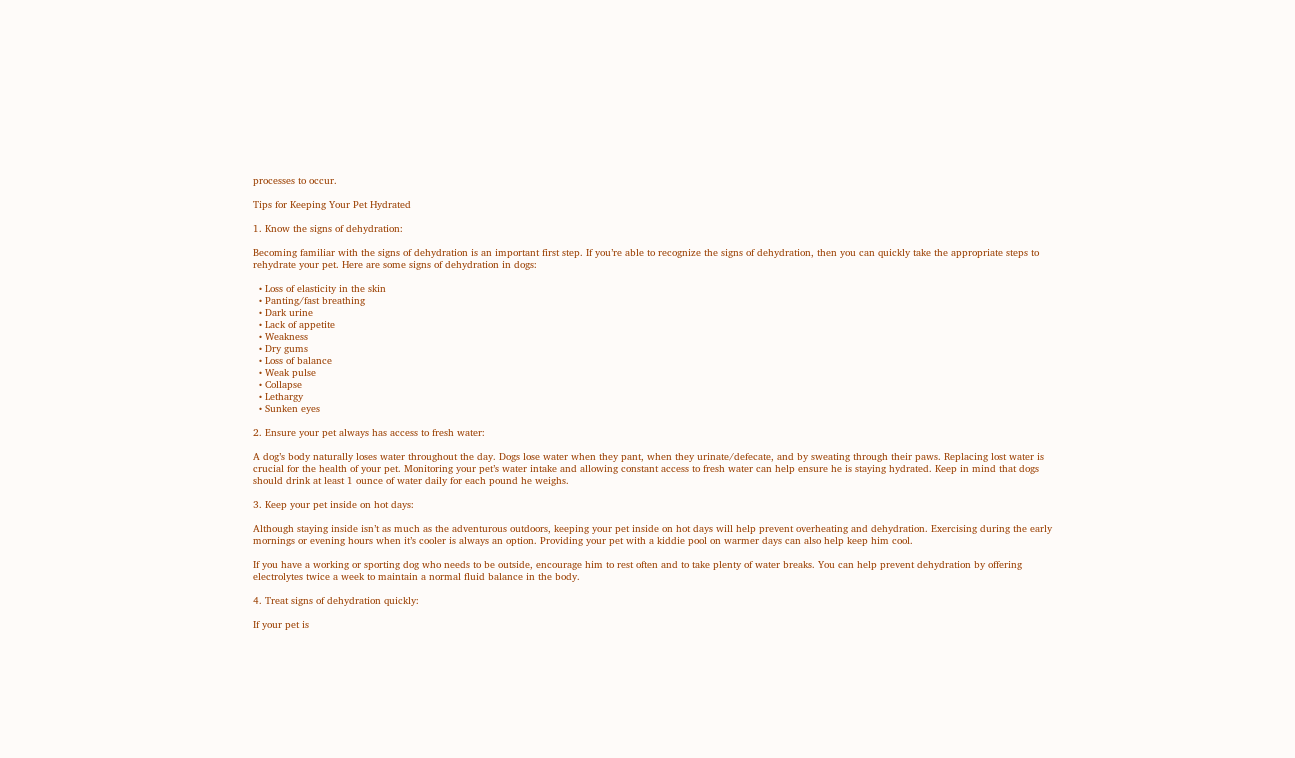processes to occur.

Tips for Keeping Your Pet Hydrated

1. Know the signs of dehydration:

Becoming familiar with the signs of dehydration is an important first step. If you’re able to recognize the signs of dehydration, then you can quickly take the appropriate steps to rehydrate your pet. Here are some signs of dehydration in dogs:

  • Loss of elasticity in the skin
  • Panting/fast breathing
  • Dark urine
  • Lack of appetite
  • Weakness
  • Dry gums
  • Loss of balance
  • Weak pulse
  • Collapse
  • Lethargy
  • Sunken eyes

2. Ensure your pet always has access to fresh water:

A dog’s body naturally loses water throughout the day. Dogs lose water when they pant, when they urinate/defecate, and by sweating through their paws. Replacing lost water is crucial for the health of your pet. Monitoring your pet’s water intake and allowing constant access to fresh water can help ensure he is staying hydrated. Keep in mind that dogs should drink at least 1 ounce of water daily for each pound he weighs.

3. Keep your pet inside on hot days:

Although staying inside isn’t as much as the adventurous outdoors, keeping your pet inside on hot days will help prevent overheating and dehydration. Exercising during the early mornings or evening hours when it’s cooler is always an option. Providing your pet with a kiddie pool on warmer days can also help keep him cool.

If you have a working or sporting dog who needs to be outside, encourage him to rest often and to take plenty of water breaks. You can help prevent dehydration by offering electrolytes twice a week to maintain a normal fluid balance in the body.

4. Treat signs of dehydration quickly:

If your pet is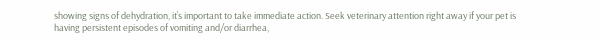showing signs of dehydration, it’s important to take immediate action. Seek veterinary attention right away if your pet is having persistent episodes of vomiting and/or diarrhea,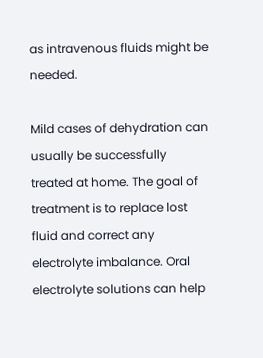as intravenous fluids might be needed.

Mild cases of dehydration can usually be successfully treated at home. The goal of treatment is to replace lost fluid and correct any electrolyte imbalance. Oral electrolyte solutions can help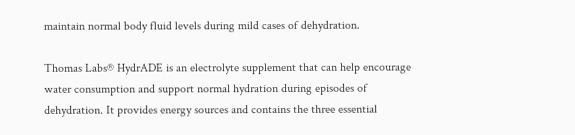maintain normal body fluid levels during mild cases of dehydration.

Thomas Labs® HydrADE is an electrolyte supplement that can help encourage water consumption and support normal hydration during episodes of dehydration. It provides energy sources and contains the three essential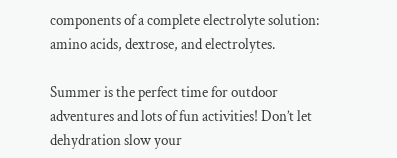components of a complete electrolyte solution: amino acids, dextrose, and electrolytes.

Summer is the perfect time for outdoor adventures and lots of fun activities! Don’t let dehydration slow your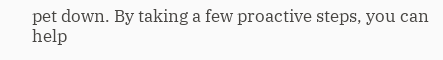pet down. By taking a few proactive steps, you can help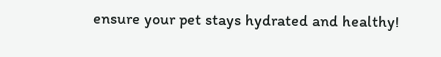ensure your pet stays hydrated and healthy!